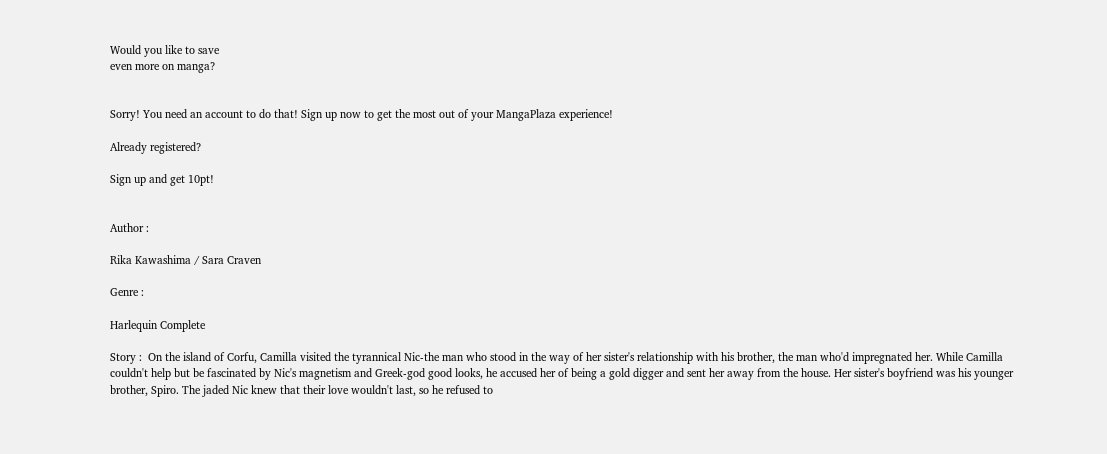Would you like to save
even more on manga?


Sorry! You need an account to do that! Sign up now to get the most out of your MangaPlaza experience!

Already registered?

Sign up and get 10pt!


Author :

Rika Kawashima / Sara Craven

Genre :

Harlequin Complete

Story :  On the island of Corfu, Camilla visited the tyrannical Nic-the man who stood in the way of her sister's relationship with his brother, the man who'd impregnated her. While Camilla couldn't help but be fascinated by Nic's magnetism and Greek-god good looks, he accused her of being a gold digger and sent her away from the house. Her sister's boyfriend was his younger brother, Spiro. The jaded Nic knew that their love wouldn't last, so he refused to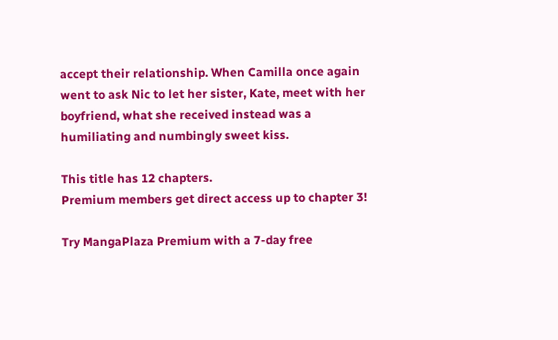accept their relationship. When Camilla once again went to ask Nic to let her sister, Kate, meet with her boyfriend, what she received instead was a humiliating and numbingly sweet kiss.

This title has 12 chapters.
Premium members get direct access up to chapter 3!

Try MangaPlaza Premium with a 7-day free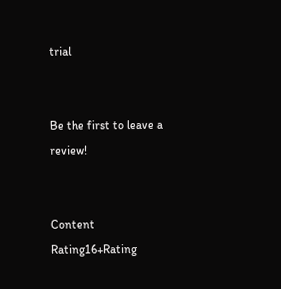trial


Be the first to leave a review!


Content Rating16+Rating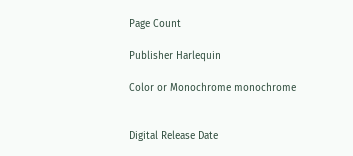Page Count

Publisher Harlequin

Color or Monochrome monochrome


Digital Release Date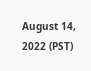August 14, 2022 (PST)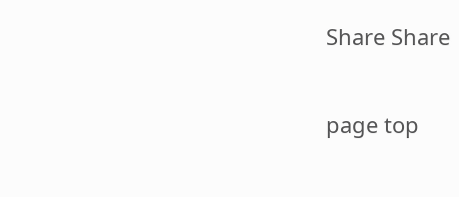Share Share

page top